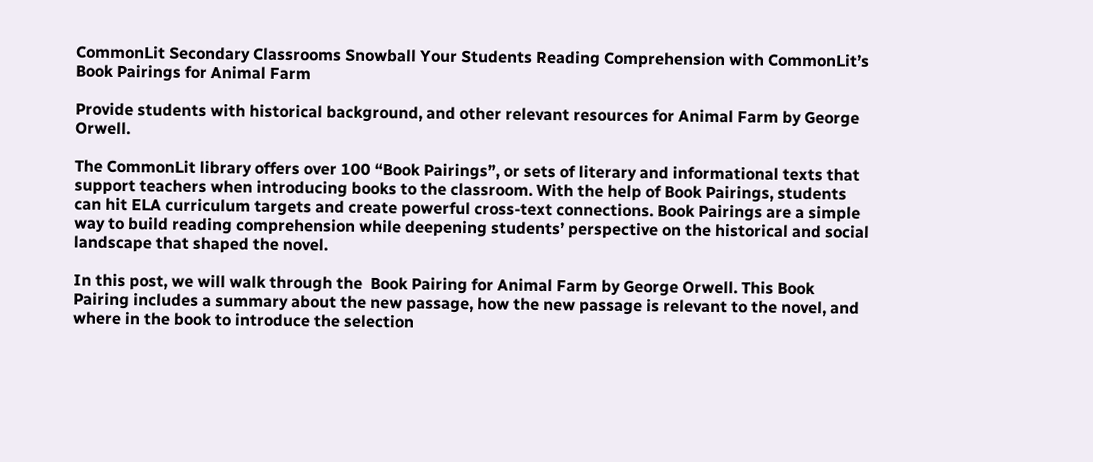CommonLit Secondary Classrooms Snowball Your Students Reading Comprehension with CommonLit’s Book Pairings for Animal Farm

Provide students with historical background, and other relevant resources for Animal Farm by George Orwell.

The CommonLit library offers over 100 “Book Pairings”, or sets of literary and informational texts that support teachers when introducing books to the classroom. With the help of Book Pairings, students can hit ELA curriculum targets and create powerful cross-text connections. Book Pairings are a simple way to build reading comprehension while deepening students’ perspective on the historical and social landscape that shaped the novel.

In this post, we will walk through the  Book Pairing for Animal Farm by George Orwell. This Book Pairing includes a summary about the new passage, how the new passage is relevant to the novel, and where in the book to introduce the selection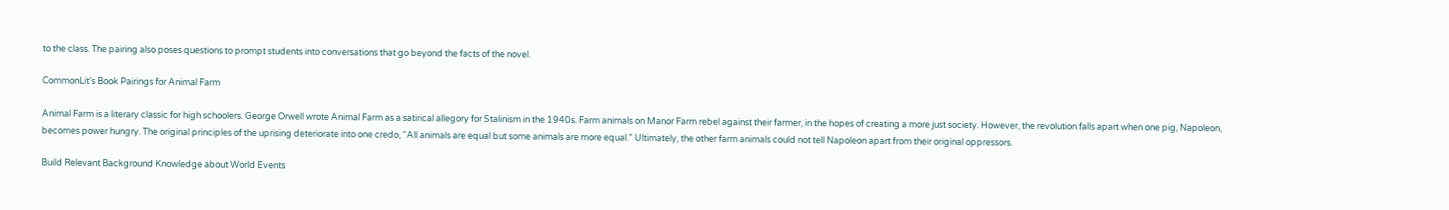to the class. The pairing also poses questions to prompt students into conversations that go beyond the facts of the novel.

CommonLit’s Book Pairings for Animal Farm

Animal Farm is a literary classic for high schoolers. George Orwell wrote Animal Farm as a satirical allegory for Stalinism in the 1940s. Farm animals on Manor Farm rebel against their farmer, in the hopes of creating a more just society. However, the revolution falls apart when one pig, Napoleon, becomes power hungry. The original principles of the uprising deteriorate into one credo, “All animals are equal but some animals are more equal.” Ultimately, the other farm animals could not tell Napoleon apart from their original oppressors.

Build Relevant Background Knowledge about World Events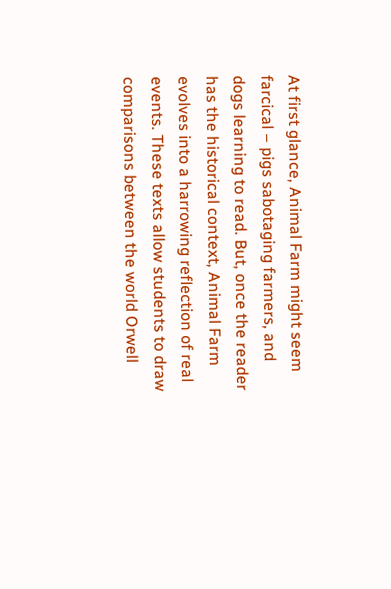At first glance, Animal Farm might seem farcical – pigs sabotaging farmers, and dogs learning to read. But, once the reader has the historical context, Animal Farm evolves into a harrowing reflection of real events. These texts allow students to draw comparisons between the world Orwell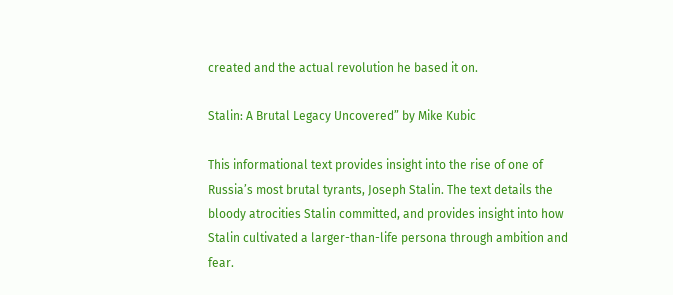created and the actual revolution he based it on.

Stalin: A Brutal Legacy Uncovered” by Mike Kubic

This informational text provides insight into the rise of one of Russia’s most brutal tyrants, Joseph Stalin. The text details the bloody atrocities Stalin committed, and provides insight into how Stalin cultivated a larger-than-life persona through ambition and fear.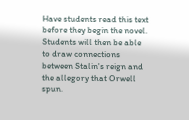Have students read this text before they begin the novel. Students will then be able to draw connections between Stalin's reign and the allegory that Orwell spun.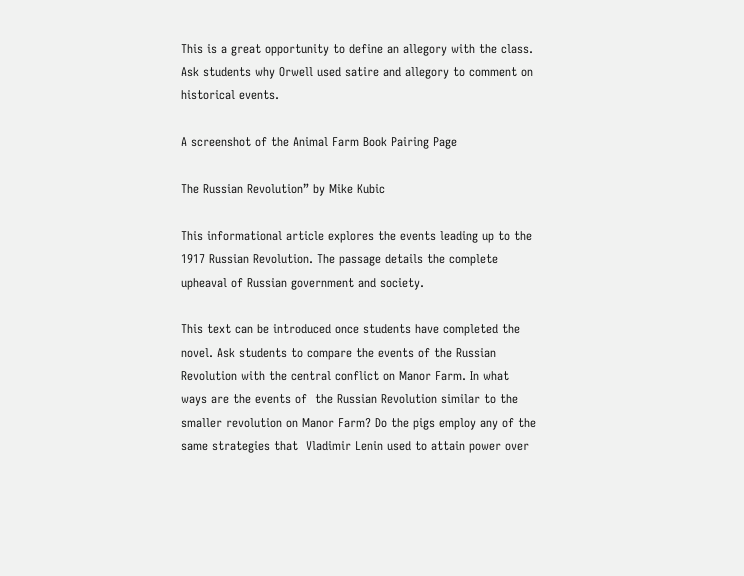This is a great opportunity to define an allegory with the class. Ask students why Orwell used satire and allegory to comment on historical events.

A screenshot of the Animal Farm Book Pairing Page

The Russian Revolution” by Mike Kubic

This informational article explores the events leading up to the 1917 Russian Revolution. The passage details the complete upheaval of Russian government and society.

This text can be introduced once students have completed the novel. Ask students to compare the events of the Russian Revolution with the central conflict on Manor Farm. In what ways are the events of  the Russian Revolution similar to the smaller revolution on Manor Farm? Do the pigs employ any of the same strategies that  Vladimir Lenin used to attain power over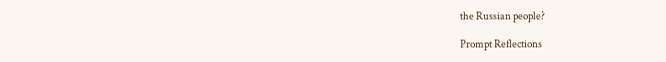the Russian people?

Prompt Reflections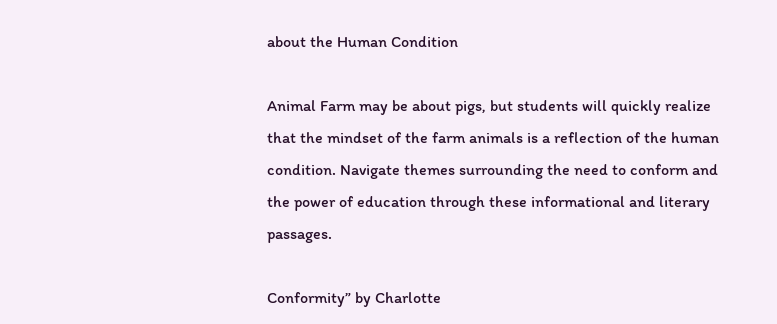about the Human Condition

Animal Farm may be about pigs, but students will quickly realize that the mindset of the farm animals is a reflection of the human condition. Navigate themes surrounding the need to conform and the power of education through these informational and literary passages.

Conformity” by Charlotte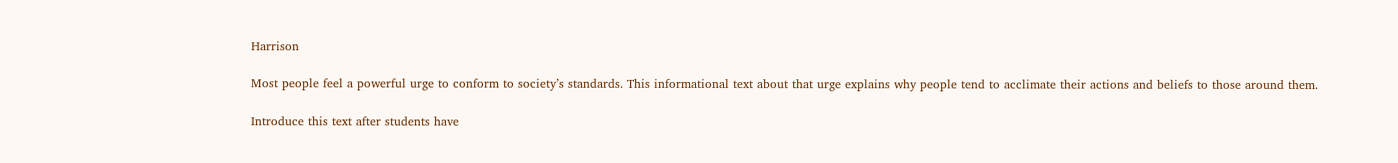Harrison

Most people feel a powerful urge to conform to society’s standards. This informational text about that urge explains why people tend to acclimate their actions and beliefs to those around them.

Introduce this text after students have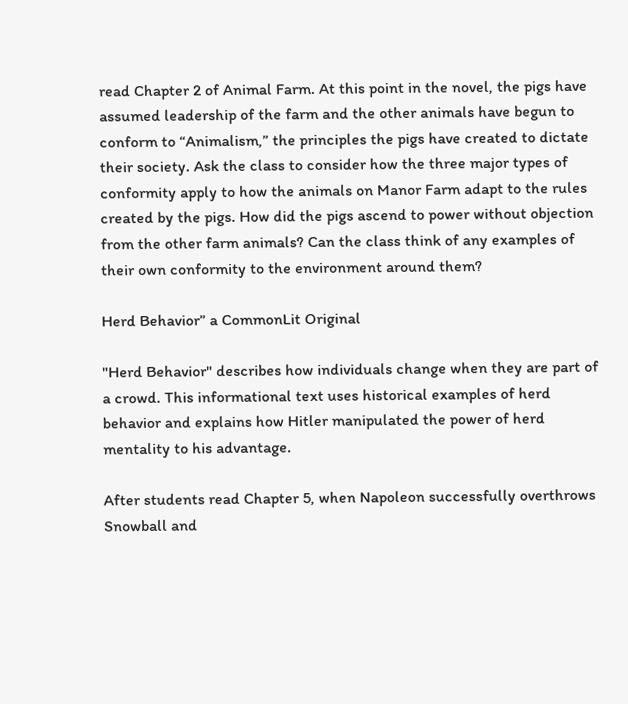read Chapter 2 of Animal Farm. At this point in the novel, the pigs have assumed leadership of the farm and the other animals have begun to conform to “Animalism,” the principles the pigs have created to dictate their society. Ask the class to consider how the three major types of conformity apply to how the animals on Manor Farm adapt to the rules created by the pigs. How did the pigs ascend to power without objection from the other farm animals? Can the class think of any examples of their own conformity to the environment around them?

Herd Behavior” a CommonLit Original

"Herd Behavior" describes how individuals change when they are part of a crowd. This informational text uses historical examples of herd behavior and explains how Hitler manipulated the power of herd mentality to his advantage.

After students read Chapter 5, when Napoleon successfully overthrows Snowball and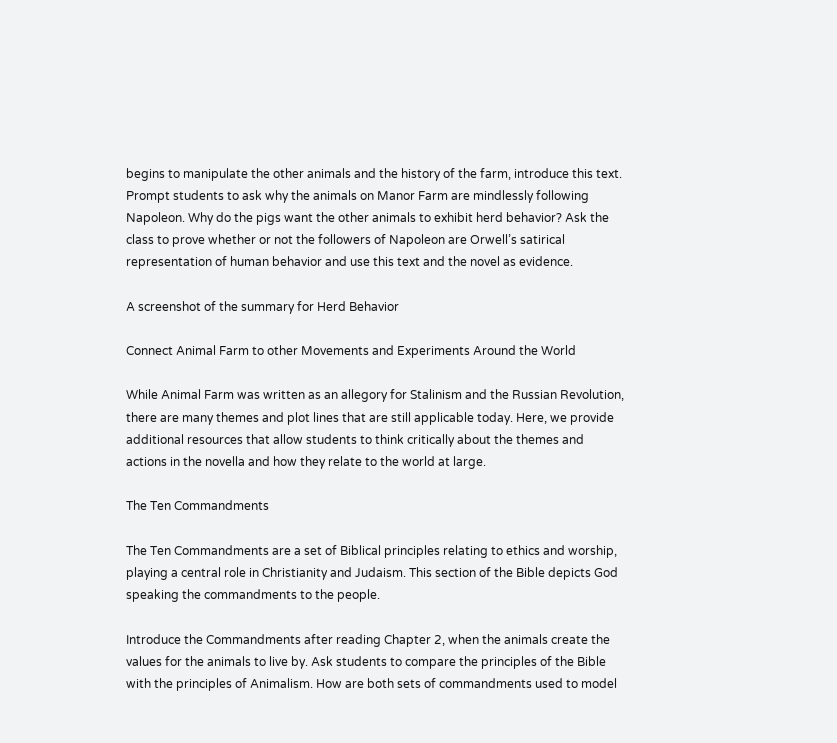begins to manipulate the other animals and the history of the farm, introduce this text. Prompt students to ask why the animals on Manor Farm are mindlessly following Napoleon. Why do the pigs want the other animals to exhibit herd behavior? Ask the class to prove whether or not the followers of Napoleon are Orwell’s satirical representation of human behavior and use this text and the novel as evidence.

A screenshot of the summary for Herd Behavior

Connect Animal Farm to other Movements and Experiments Around the World

While Animal Farm was written as an allegory for Stalinism and the Russian Revolution, there are many themes and plot lines that are still applicable today. Here, we provide additional resources that allow students to think critically about the themes and actions in the novella and how they relate to the world at large.

The Ten Commandments

The Ten Commandments are a set of Biblical principles relating to ethics and worship, playing a central role in Christianity and Judaism. This section of the Bible depicts God speaking the commandments to the people.

Introduce the Commandments after reading Chapter 2, when the animals create the values for the animals to live by. Ask students to compare the principles of the Bible with the principles of Animalism. How are both sets of commandments used to model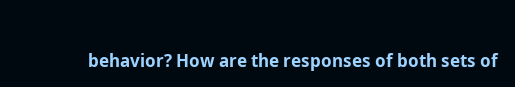behavior? How are the responses of both sets of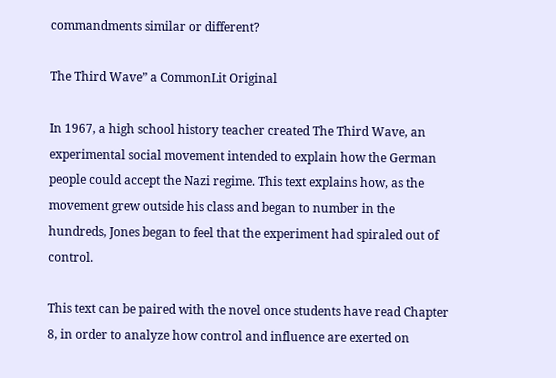commandments similar or different?

The Third Wave” a CommonLit Original

In 1967, a high school history teacher created The Third Wave, an experimental social movement intended to explain how the German people could accept the Nazi regime. This text explains how, as the movement grew outside his class and began to number in the hundreds, Jones began to feel that the experiment had spiraled out of control.

This text can be paired with the novel once students have read Chapter 8, in order to analyze how control and influence are exerted on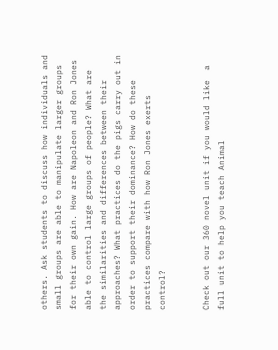others. Ask students to discuss how individuals and small groups are able to manipulate larger groups for their own gain. How are Napoleon and Ron Jones able to control large groups of people? What are the similarities and differences between their approaches? What practices do the pigs carry out in order to support their dominance? How do these practices compare with how Ron Jones exerts control?


Check out our 360 novel unit if you would like  a full unit to help you teach Animal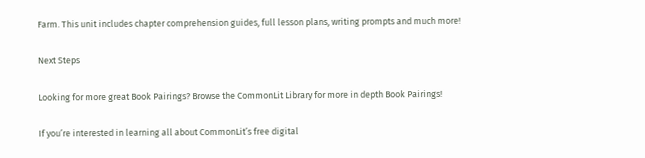Farm. This unit includes chapter comprehension guides, full lesson plans, writing prompts and much more!

Next Steps

Looking for more great Book Pairings? Browse the CommonLit Library for more in depth Book Pairings!

If you’re interested in learning all about CommonLit’s free digital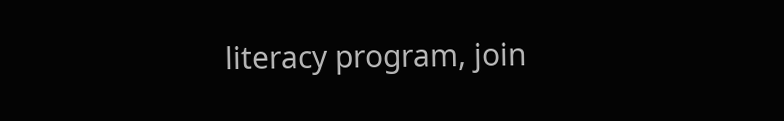literacy program, join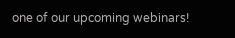one of our upcoming webinars!